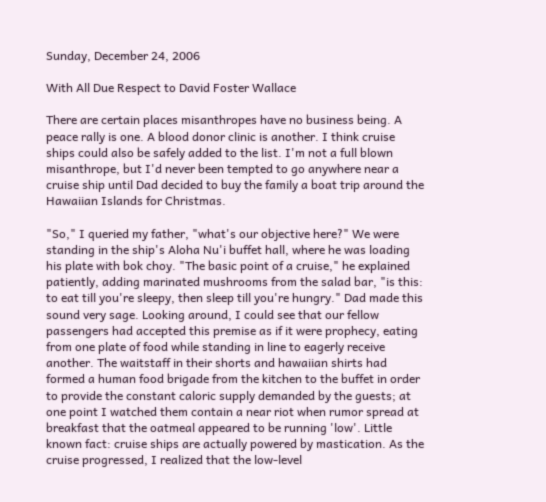Sunday, December 24, 2006

With All Due Respect to David Foster Wallace

There are certain places misanthropes have no business being. A peace rally is one. A blood donor clinic is another. I think cruise ships could also be safely added to the list. I'm not a full blown misanthrope, but I'd never been tempted to go anywhere near a cruise ship until Dad decided to buy the family a boat trip around the Hawaiian Islands for Christmas.

"So," I queried my father, "what's our objective here?" We were standing in the ship's Aloha Nu'i buffet hall, where he was loading his plate with bok choy. "The basic point of a cruise," he explained patiently, adding marinated mushrooms from the salad bar, "is this: to eat till you're sleepy, then sleep till you're hungry." Dad made this sound very sage. Looking around, I could see that our fellow passengers had accepted this premise as if it were prophecy, eating from one plate of food while standing in line to eagerly receive another. The waitstaff in their shorts and hawaiian shirts had formed a human food brigade from the kitchen to the buffet in order to provide the constant caloric supply demanded by the guests; at one point I watched them contain a near riot when rumor spread at breakfast that the oatmeal appeared to be running 'low'. Little known fact: cruise ships are actually powered by mastication. As the cruise progressed, I realized that the low-level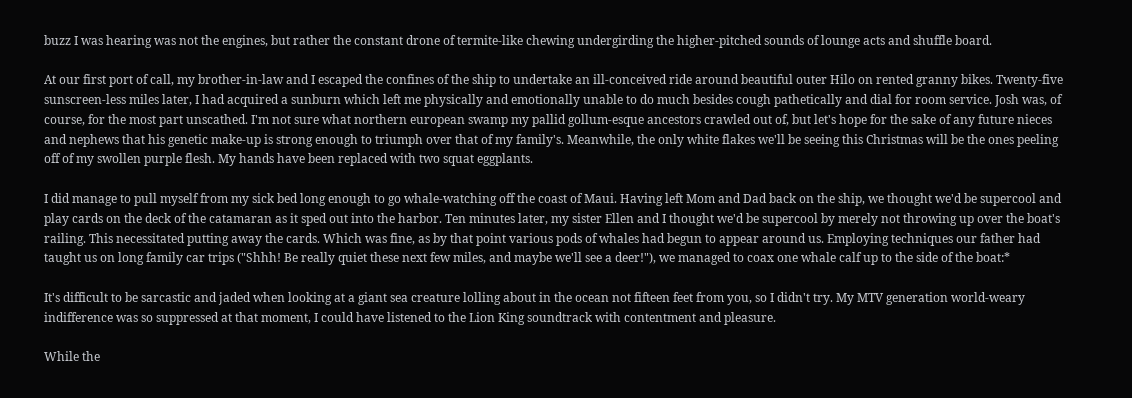buzz I was hearing was not the engines, but rather the constant drone of termite-like chewing undergirding the higher-pitched sounds of lounge acts and shuffle board.

At our first port of call, my brother-in-law and I escaped the confines of the ship to undertake an ill-conceived ride around beautiful outer Hilo on rented granny bikes. Twenty-five sunscreen-less miles later, I had acquired a sunburn which left me physically and emotionally unable to do much besides cough pathetically and dial for room service. Josh was, of course, for the most part unscathed. I'm not sure what northern european swamp my pallid gollum-esque ancestors crawled out of, but let's hope for the sake of any future nieces and nephews that his genetic make-up is strong enough to triumph over that of my family's. Meanwhile, the only white flakes we'll be seeing this Christmas will be the ones peeling off of my swollen purple flesh. My hands have been replaced with two squat eggplants.

I did manage to pull myself from my sick bed long enough to go whale-watching off the coast of Maui. Having left Mom and Dad back on the ship, we thought we'd be supercool and play cards on the deck of the catamaran as it sped out into the harbor. Ten minutes later, my sister Ellen and I thought we'd be supercool by merely not throwing up over the boat's railing. This necessitated putting away the cards. Which was fine, as by that point various pods of whales had begun to appear around us. Employing techniques our father had taught us on long family car trips ("Shhh! Be really quiet these next few miles, and maybe we'll see a deer!"), we managed to coax one whale calf up to the side of the boat:*

It's difficult to be sarcastic and jaded when looking at a giant sea creature lolling about in the ocean not fifteen feet from you, so I didn't try. My MTV generation world-weary indifference was so suppressed at that moment, I could have listened to the Lion King soundtrack with contentment and pleasure.

While the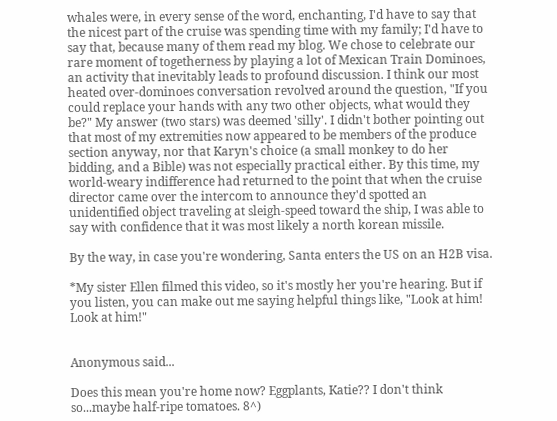whales were, in every sense of the word, enchanting, I'd have to say that the nicest part of the cruise was spending time with my family; I'd have to say that, because many of them read my blog. We chose to celebrate our rare moment of togetherness by playing a lot of Mexican Train Dominoes, an activity that inevitably leads to profound discussion. I think our most heated over-dominoes conversation revolved around the question, "If you could replace your hands with any two other objects, what would they be?" My answer (two stars) was deemed 'silly'. I didn't bother pointing out that most of my extremities now appeared to be members of the produce section anyway, nor that Karyn's choice (a small monkey to do her bidding, and a Bible) was not especially practical either. By this time, my world-weary indifference had returned to the point that when the cruise director came over the intercom to announce they'd spotted an unidentified object traveling at sleigh-speed toward the ship, I was able to say with confidence that it was most likely a north korean missile.

By the way, in case you're wondering, Santa enters the US on an H2B visa.

*My sister Ellen filmed this video, so it's mostly her you're hearing. But if you listen, you can make out me saying helpful things like, "Look at him! Look at him!"


Anonymous said...

Does this mean you're home now? Eggplants, Katie?? I don't think so...maybe half-ripe tomatoes. 8^)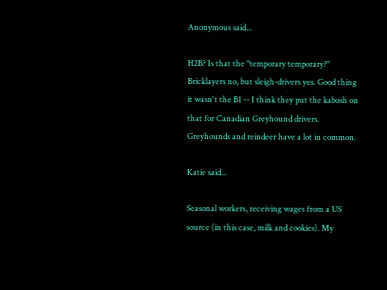Anonymous said...

H2B? Is that the "temporary temporary?" Bricklayers no, but sleigh-drivers yes. Good thing it wasn't the B1 -- I think they put the kabosh on that for Canadian Greyhound drivers. Greyhounds and reindeer have a lot in common.

Katie said...

Seasonal workers, receiving wages from a US source (in this case, milk and cookies). My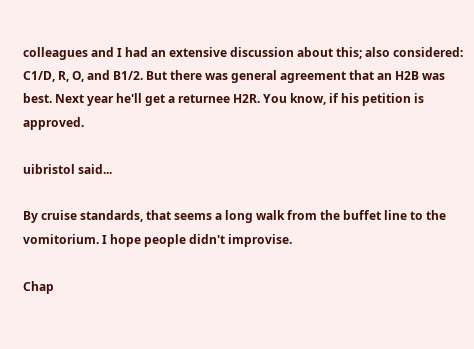colleagues and I had an extensive discussion about this; also considered: C1/D, R, O, and B1/2. But there was general agreement that an H2B was best. Next year he'll get a returnee H2R. You know, if his petition is approved.

uibristol said...

By cruise standards, that seems a long walk from the buffet line to the vomitorium. I hope people didn't improvise.

Chap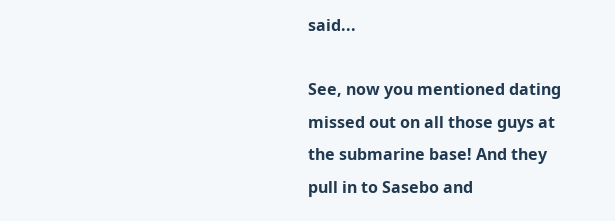said...

See, now you mentioned dating missed out on all those guys at the submarine base! And they pull in to Sasebo and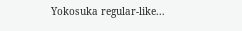Yokosuka regular-like...